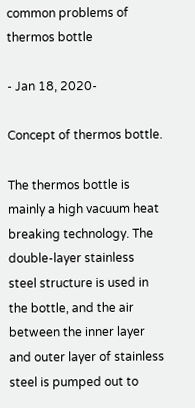common problems of thermos bottle

- Jan 18, 2020-

Concept of thermos bottle.

The thermos bottle is mainly a high vacuum heat breaking technology. The double-layer stainless steel structure is used in the bottle, and the air between the inner layer and outer layer of stainless steel is pumped out to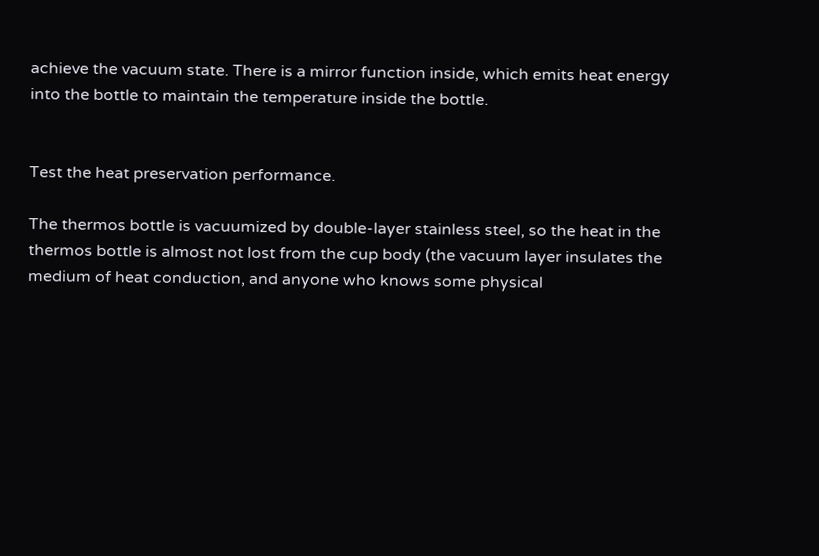achieve the vacuum state. There is a mirror function inside, which emits heat energy into the bottle to maintain the temperature inside the bottle.


Test the heat preservation performance.

The thermos bottle is vacuumized by double-layer stainless steel, so the heat in the thermos bottle is almost not lost from the cup body (the vacuum layer insulates the medium of heat conduction, and anyone who knows some physical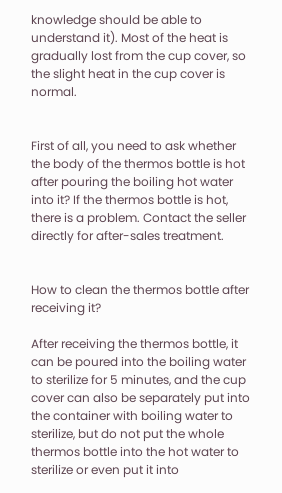knowledge should be able to understand it). Most of the heat is gradually lost from the cup cover, so the slight heat in the cup cover is normal.


First of all, you need to ask whether the body of the thermos bottle is hot after pouring the boiling hot water into it? If the thermos bottle is hot, there is a problem. Contact the seller directly for after-sales treatment.


How to clean the thermos bottle after receiving it?

After receiving the thermos bottle, it can be poured into the boiling water to sterilize for 5 minutes, and the cup cover can also be separately put into the container with boiling water to sterilize, but do not put the whole thermos bottle into the hot water to sterilize or even put it into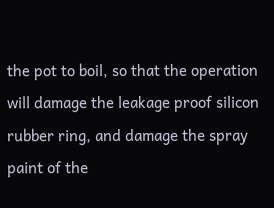the pot to boil, so that the operation will damage the leakage proof silicon rubber ring, and damage the spray paint of the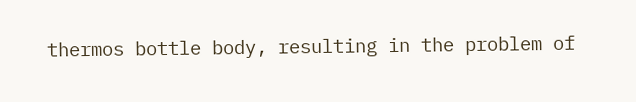thermos bottle body, resulting in the problem of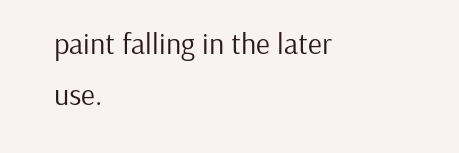paint falling in the later use.